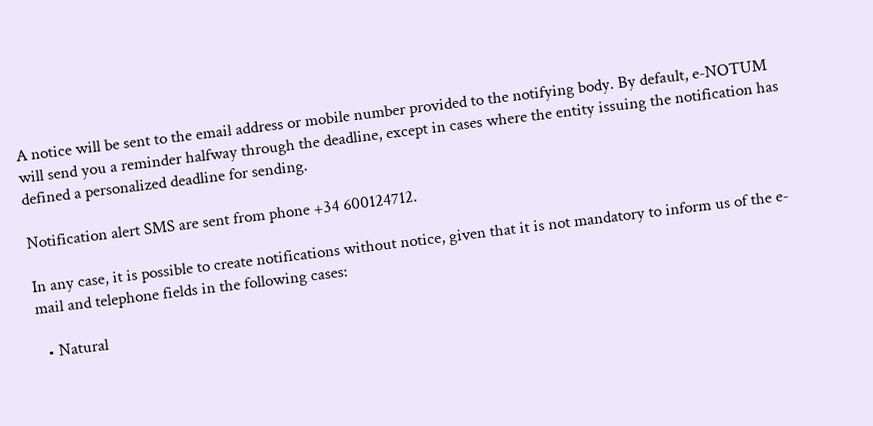A notice will be sent to the email address or mobile number provided to the notifying body. By default, e-NOTUM will send you a reminder halfway through the deadline, except in cases where the entity issuing the notification has defined a personalized deadline for sending.

Notification alert SMS are sent from phone +34 600124712.

In any case, it is possible to create notifications without notice, given that it is not mandatory to inform us of the e-mail and telephone fields in the following cases:

  • Natural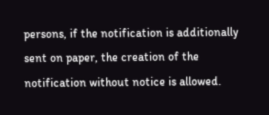persons, if the notification is additionally sent on paper, the creation of the notification without notice is allowed.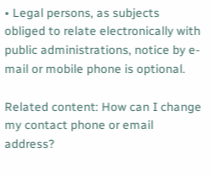• Legal persons, as subjects obliged to relate electronically with public administrations, notice by e-mail or mobile phone is optional.

Related content: How can I change my contact phone or email address?